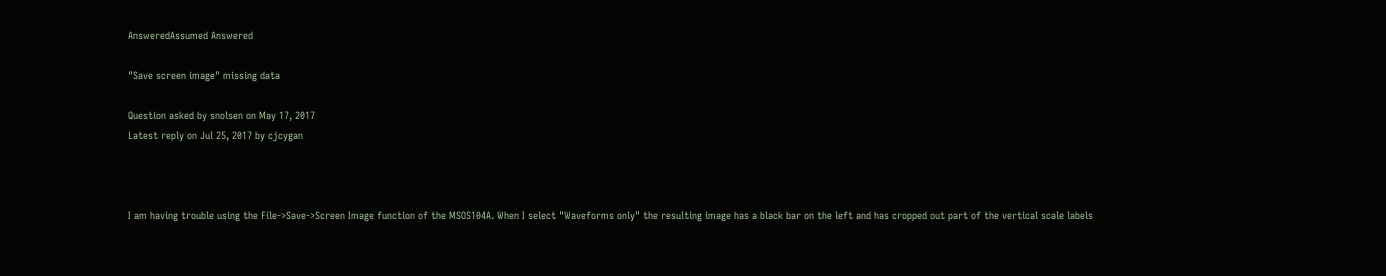AnsweredAssumed Answered

"Save screen image" missing data

Question asked by snolsen on May 17, 2017
Latest reply on Jul 25, 2017 by cjcygan



I am having trouble using the File->Save->Screen Image function of the MSOS104A. When I select "Waveforms only" the resulting image has a black bar on the left and has cropped out part of the vertical scale labels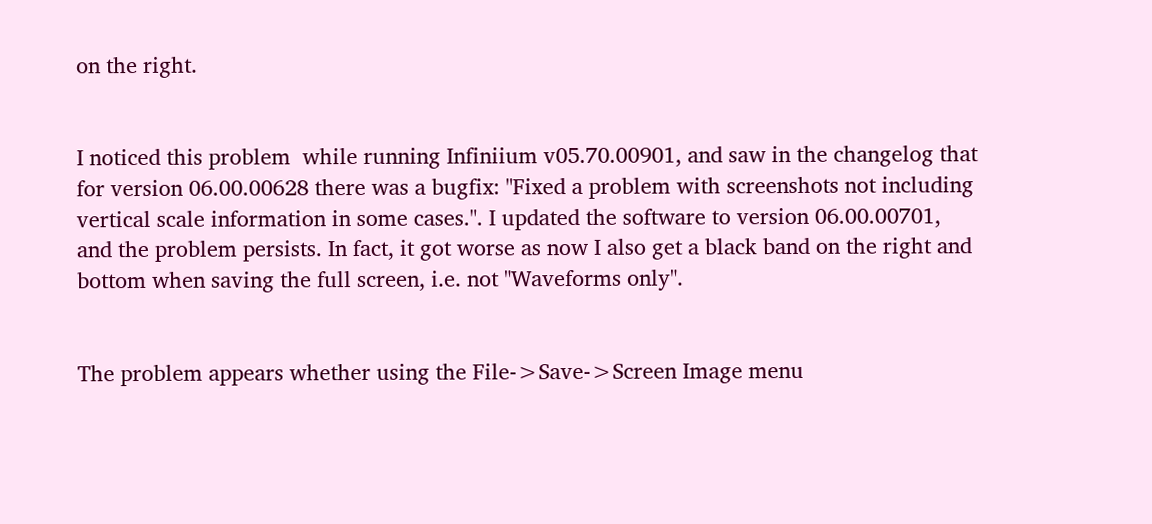on the right.


I noticed this problem  while running Infiniium v05.70.00901, and saw in the changelog that for version 06.00.00628 there was a bugfix: "Fixed a problem with screenshots not including vertical scale information in some cases.". I updated the software to version 06.00.00701, and the problem persists. In fact, it got worse as now I also get a black band on the right and bottom when saving the full screen, i.e. not "Waveforms only".


The problem appears whether using the File->Save->Screen Image menu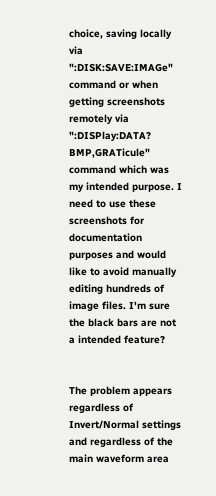choice, saving locally via ":DISK:SAVE:IMAGe" command or when getting screenshots remotely via ":DISPlay:DATA? BMP,GRATicule" command which was my intended purpose. I need to use these screenshots for documentation purposes and would like to avoid manually editing hundreds of image files. I'm sure the black bars are not a intended feature?


The problem appears regardless of Invert/Normal settings and regardless of the main waveform area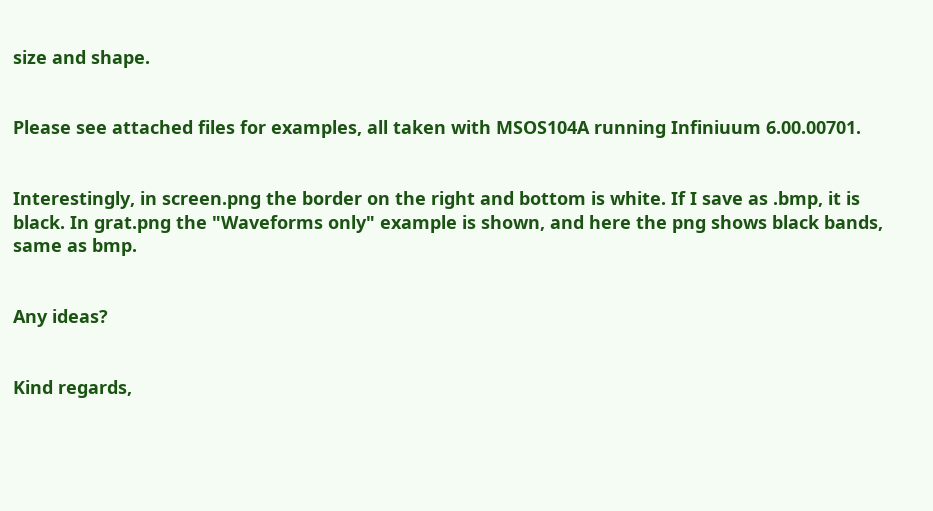size and shape.


Please see attached files for examples, all taken with MSOS104A running Infiniuum 6.00.00701.


Interestingly, in screen.png the border on the right and bottom is white. If I save as .bmp, it is black. In grat.png the "Waveforms only" example is shown, and here the png shows black bands, same as bmp.


Any ideas?


Kind regards,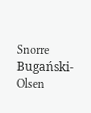Snorre Bugański-Olsen